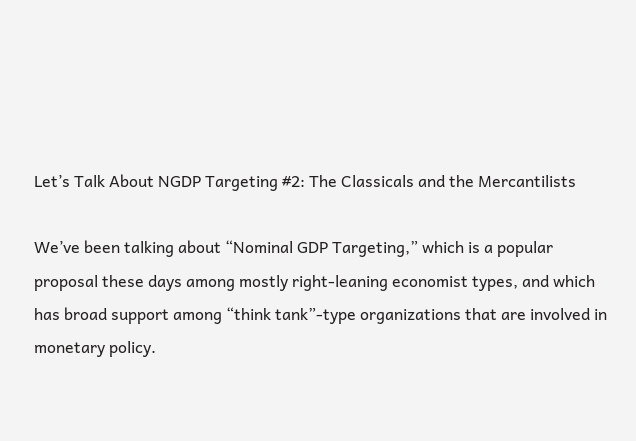Let’s Talk About NGDP Targeting #2: The Classicals and the Mercantilists

We’ve been talking about “Nominal GDP Targeting,” which is a popular proposal these days among mostly right-leaning economist types, and which has broad support among “think tank”-type organizations that are involved in monetary policy.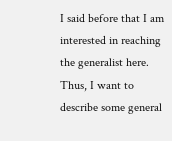I said before that I am interested in reaching the generalist here. Thus, I want to describe some general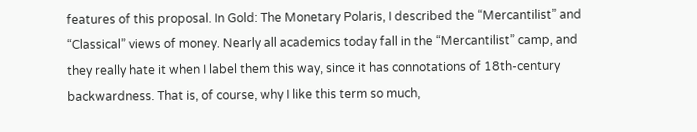features of this proposal. In Gold: The Monetary Polaris, I described the “Mercantilist” and “Classical” views of money. Nearly all academics today fall in the “Mercantilist” camp, and they really hate it when I label them this way, since it has connotations of 18th-century backwardness. That is, of course, why I like this term so much,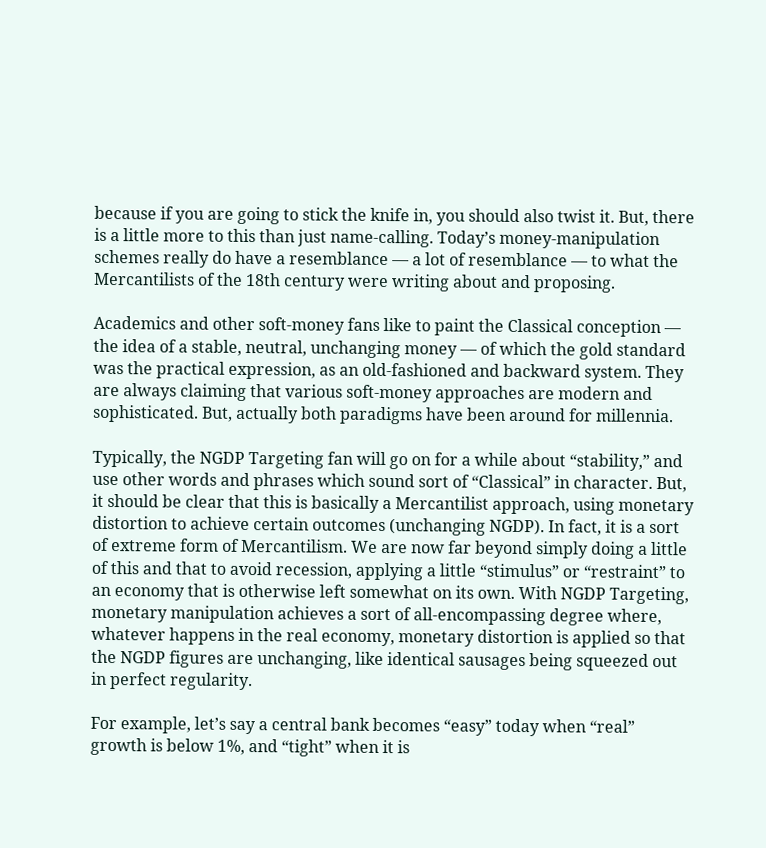because if you are going to stick the knife in, you should also twist it. But, there is a little more to this than just name-calling. Today’s money-manipulation schemes really do have a resemblance — a lot of resemblance — to what the Mercantilists of the 18th century were writing about and proposing.

Academics and other soft-money fans like to paint the Classical conception — the idea of a stable, neutral, unchanging money — of which the gold standard was the practical expression, as an old-fashioned and backward system. They are always claiming that various soft-money approaches are modern and sophisticated. But, actually both paradigms have been around for millennia.

Typically, the NGDP Targeting fan will go on for a while about “stability,” and use other words and phrases which sound sort of “Classical” in character. But, it should be clear that this is basically a Mercantilist approach, using monetary distortion to achieve certain outcomes (unchanging NGDP). In fact, it is a sort of extreme form of Mercantilism. We are now far beyond simply doing a little of this and that to avoid recession, applying a little “stimulus” or “restraint” to an economy that is otherwise left somewhat on its own. With NGDP Targeting, monetary manipulation achieves a sort of all-encompassing degree where, whatever happens in the real economy, monetary distortion is applied so that the NGDP figures are unchanging, like identical sausages being squeezed out in perfect regularity.

For example, let’s say a central bank becomes “easy” today when “real” growth is below 1%, and “tight” when it is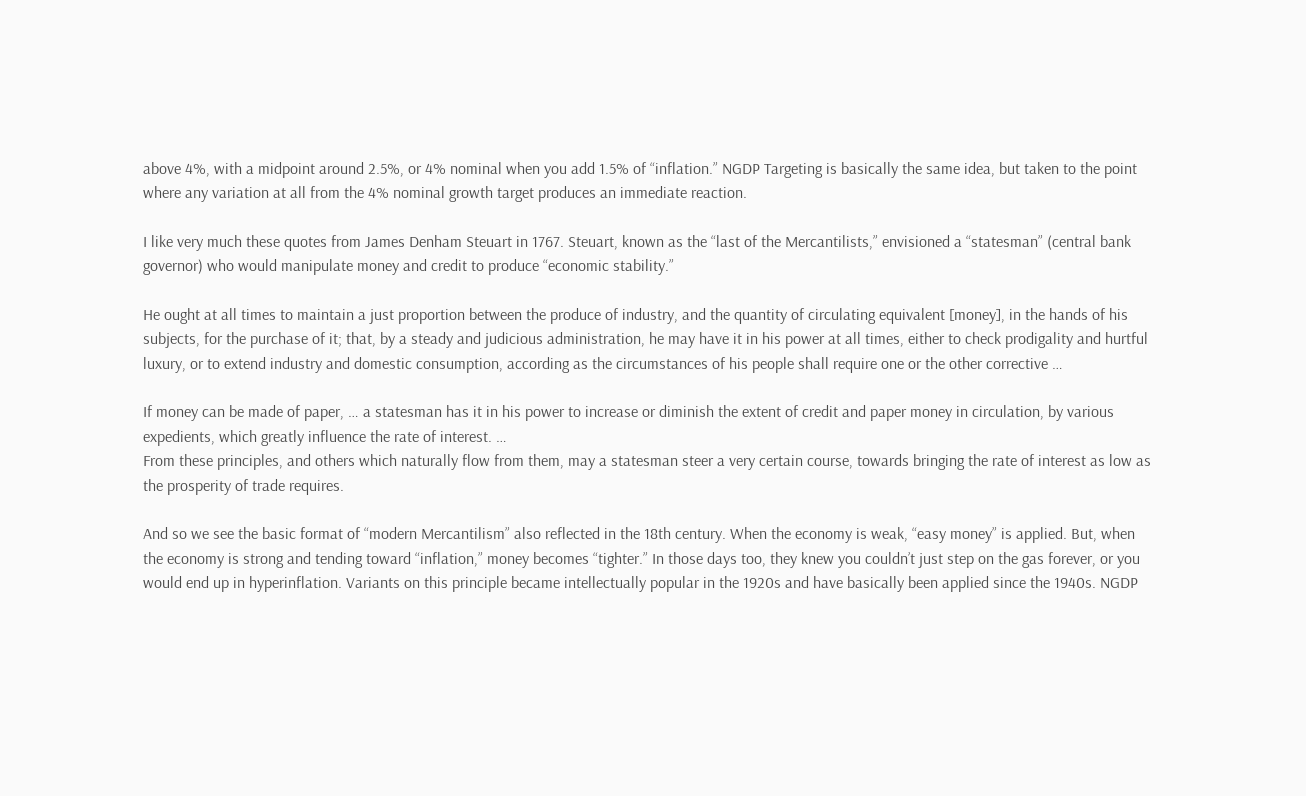above 4%, with a midpoint around 2.5%, or 4% nominal when you add 1.5% of “inflation.” NGDP Targeting is basically the same idea, but taken to the point where any variation at all from the 4% nominal growth target produces an immediate reaction.

I like very much these quotes from James Denham Steuart in 1767. Steuart, known as the “last of the Mercantilists,” envisioned a “statesman” (central bank governor) who would manipulate money and credit to produce “economic stability.”

He ought at all times to maintain a just proportion between the produce of industry, and the quantity of circulating equivalent [money], in the hands of his subjects, for the purchase of it; that, by a steady and judicious administration, he may have it in his power at all times, either to check prodigality and hurtful luxury, or to extend industry and domestic consumption, according as the circumstances of his people shall require one or the other corrective …

If money can be made of paper, … a statesman has it in his power to increase or diminish the extent of credit and paper money in circulation, by various expedients, which greatly influence the rate of interest. …
From these principles, and others which naturally flow from them, may a statesman steer a very certain course, towards bringing the rate of interest as low as the prosperity of trade requires.

And so we see the basic format of “modern Mercantilism” also reflected in the 18th century. When the economy is weak, “easy money” is applied. But, when the economy is strong and tending toward “inflation,” money becomes “tighter.” In those days too, they knew you couldn’t just step on the gas forever, or you would end up in hyperinflation. Variants on this principle became intellectually popular in the 1920s and have basically been applied since the 1940s. NGDP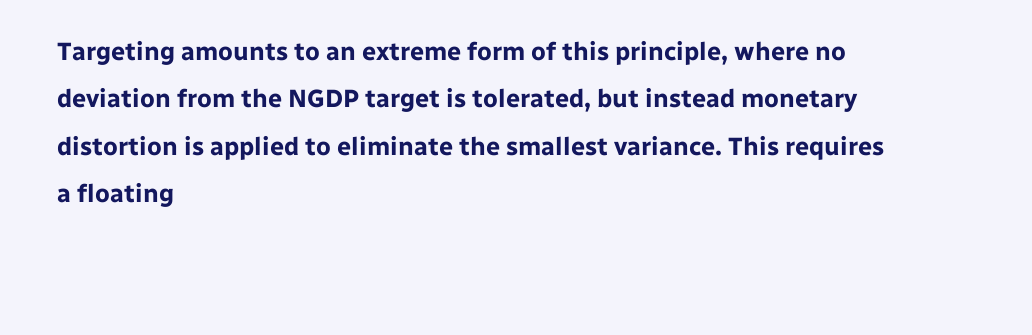Targeting amounts to an extreme form of this principle, where no deviation from the NGDP target is tolerated, but instead monetary distortion is applied to eliminate the smallest variance. This requires a floating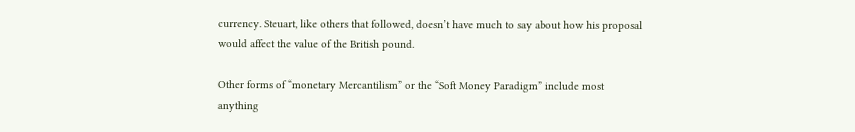currency. Steuart, like others that followed, doesn’t have much to say about how his proposal would affect the value of the British pound.

Other forms of “monetary Mercantilism” or the “Soft Money Paradigm” include most anything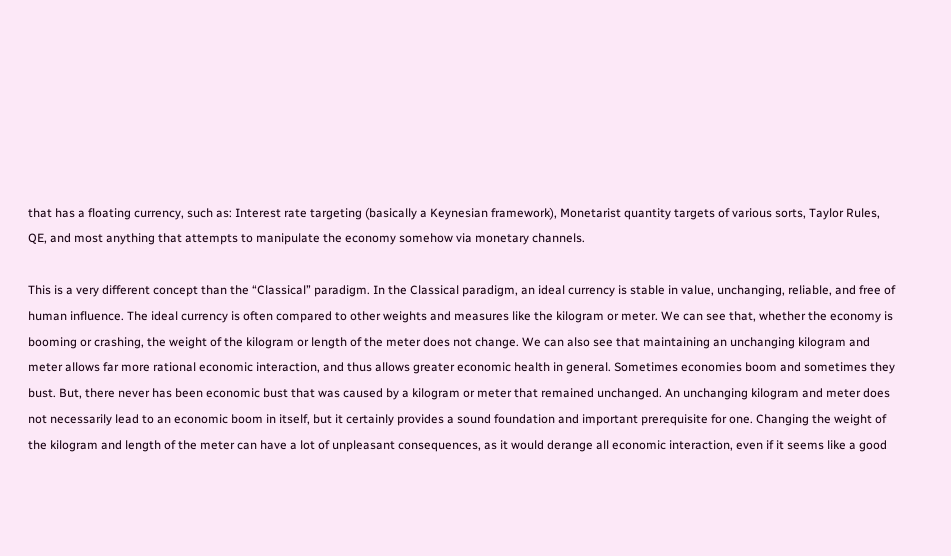that has a floating currency, such as: Interest rate targeting (basically a Keynesian framework), Monetarist quantity targets of various sorts, Taylor Rules, QE, and most anything that attempts to manipulate the economy somehow via monetary channels.

This is a very different concept than the “Classical” paradigm. In the Classical paradigm, an ideal currency is stable in value, unchanging, reliable, and free of human influence. The ideal currency is often compared to other weights and measures like the kilogram or meter. We can see that, whether the economy is booming or crashing, the weight of the kilogram or length of the meter does not change. We can also see that maintaining an unchanging kilogram and meter allows far more rational economic interaction, and thus allows greater economic health in general. Sometimes economies boom and sometimes they bust. But, there never has been economic bust that was caused by a kilogram or meter that remained unchanged. An unchanging kilogram and meter does not necessarily lead to an economic boom in itself, but it certainly provides a sound foundation and important prerequisite for one. Changing the weight of the kilogram and length of the meter can have a lot of unpleasant consequences, as it would derange all economic interaction, even if it seems like a good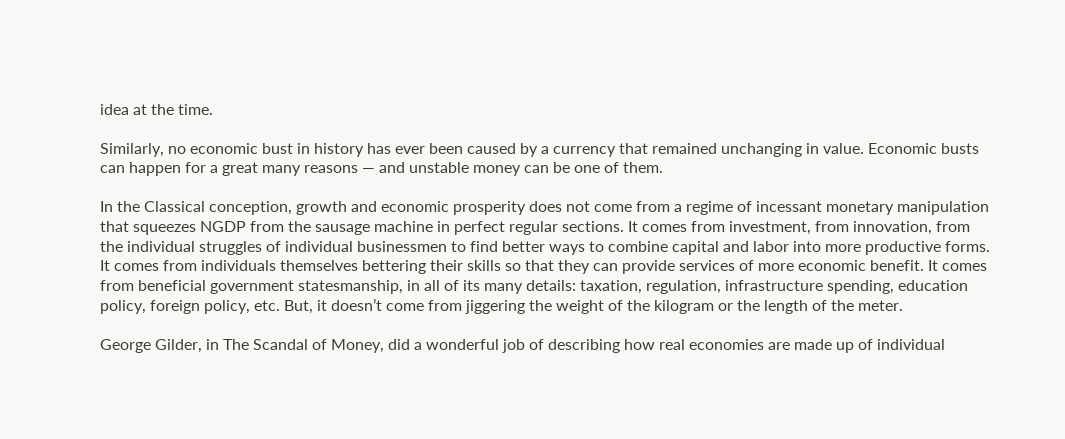idea at the time.

Similarly, no economic bust in history has ever been caused by a currency that remained unchanging in value. Economic busts can happen for a great many reasons — and unstable money can be one of them.

In the Classical conception, growth and economic prosperity does not come from a regime of incessant monetary manipulation that squeezes NGDP from the sausage machine in perfect regular sections. It comes from investment, from innovation, from the individual struggles of individual businessmen to find better ways to combine capital and labor into more productive forms. It comes from individuals themselves bettering their skills so that they can provide services of more economic benefit. It comes from beneficial government statesmanship, in all of its many details: taxation, regulation, infrastructure spending, education policy, foreign policy, etc. But, it doesn’t come from jiggering the weight of the kilogram or the length of the meter.

George Gilder, in The Scandal of Money, did a wonderful job of describing how real economies are made up of individual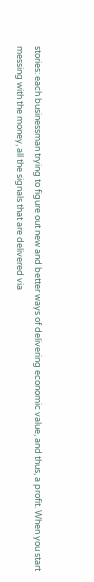stories: each businessman trying to figure out new and better ways of delivering economic value, and thus, a profit. When you start messing with the money, all the signals that are delivered via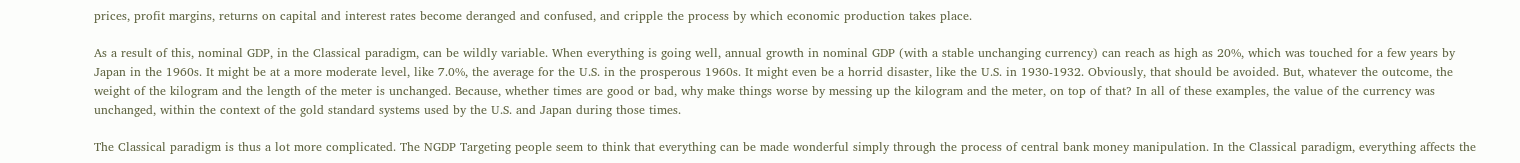prices, profit margins, returns on capital and interest rates become deranged and confused, and cripple the process by which economic production takes place.

As a result of this, nominal GDP, in the Classical paradigm, can be wildly variable. When everything is going well, annual growth in nominal GDP (with a stable unchanging currency) can reach as high as 20%, which was touched for a few years by Japan in the 1960s. It might be at a more moderate level, like 7.0%, the average for the U.S. in the prosperous 1960s. It might even be a horrid disaster, like the U.S. in 1930-1932. Obviously, that should be avoided. But, whatever the outcome, the weight of the kilogram and the length of the meter is unchanged. Because, whether times are good or bad, why make things worse by messing up the kilogram and the meter, on top of that? In all of these examples, the value of the currency was unchanged, within the context of the gold standard systems used by the U.S. and Japan during those times.

The Classical paradigm is thus a lot more complicated. The NGDP Targeting people seem to think that everything can be made wonderful simply through the process of central bank money manipulation. In the Classical paradigm, everything affects the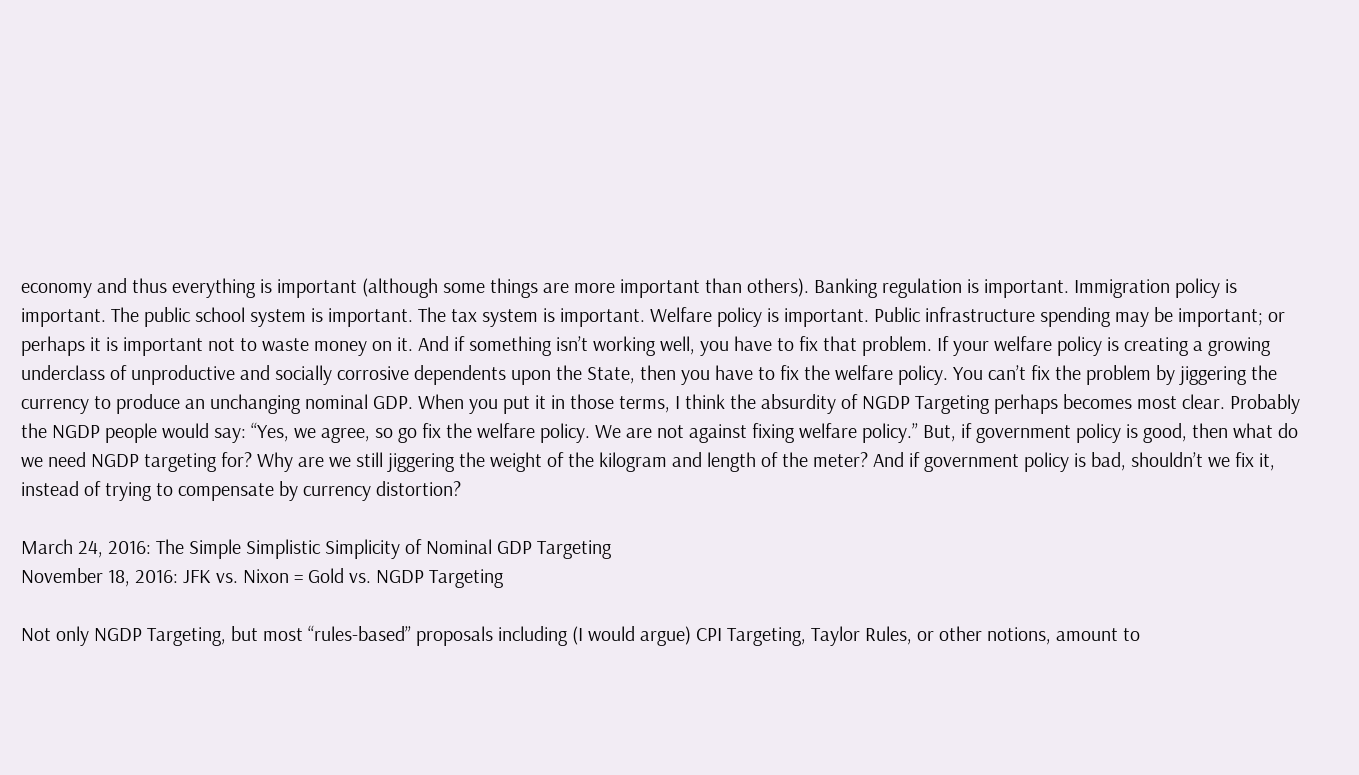economy and thus everything is important (although some things are more important than others). Banking regulation is important. Immigration policy is important. The public school system is important. The tax system is important. Welfare policy is important. Public infrastructure spending may be important; or perhaps it is important not to waste money on it. And if something isn’t working well, you have to fix that problem. If your welfare policy is creating a growing underclass of unproductive and socially corrosive dependents upon the State, then you have to fix the welfare policy. You can’t fix the problem by jiggering the currency to produce an unchanging nominal GDP. When you put it in those terms, I think the absurdity of NGDP Targeting perhaps becomes most clear. Probably the NGDP people would say: “Yes, we agree, so go fix the welfare policy. We are not against fixing welfare policy.” But, if government policy is good, then what do we need NGDP targeting for? Why are we still jiggering the weight of the kilogram and length of the meter? And if government policy is bad, shouldn’t we fix it, instead of trying to compensate by currency distortion?

March 24, 2016: The Simple Simplistic Simplicity of Nominal GDP Targeting
November 18, 2016: JFK vs. Nixon = Gold vs. NGDP Targeting

Not only NGDP Targeting, but most “rules-based” proposals including (I would argue) CPI Targeting, Taylor Rules, or other notions, amount to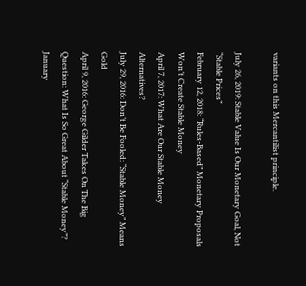variants on this Mercantilist principle.

July 26, 2019: Stable Value Is Our Monetary Goal, Not “Stable Prices”
February 12, 2018: “Rules-Based” Monetary Proposals Won’t Create Stable Money
April 7, 2017: What Are Our Stable Money Alternatives?
July 29, 2016: Don’t Be Fooled: “Stable Money” Means Gold
April 9, 2016: George Gilder Takes On The Big Question: What Is So Great About “Stable Money”?
January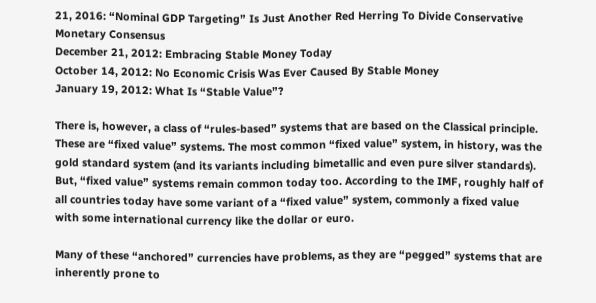21, 2016: “Nominal GDP Targeting” Is Just Another Red Herring To Divide Conservative Monetary Consensus
December 21, 2012: Embracing Stable Money Today
October 14, 2012: No Economic Crisis Was Ever Caused By Stable Money
January 19, 2012: What Is “Stable Value”?

There is, however, a class of “rules-based” systems that are based on the Classical principle. These are “fixed value” systems. The most common “fixed value” system, in history, was the gold standard system (and its variants including bimetallic and even pure silver standards). But, “fixed value” systems remain common today too. According to the IMF, roughly half of all countries today have some variant of a “fixed value” system, commonly a fixed value with some international currency like the dollar or euro.

Many of these “anchored” currencies have problems, as they are “pegged” systems that are inherently prone to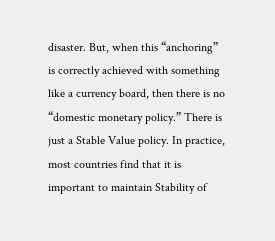disaster. But, when this “anchoring” is correctly achieved with something like a currency board, then there is no “domestic monetary policy.” There is just a Stable Value policy. In practice, most countries find that it is important to maintain Stability of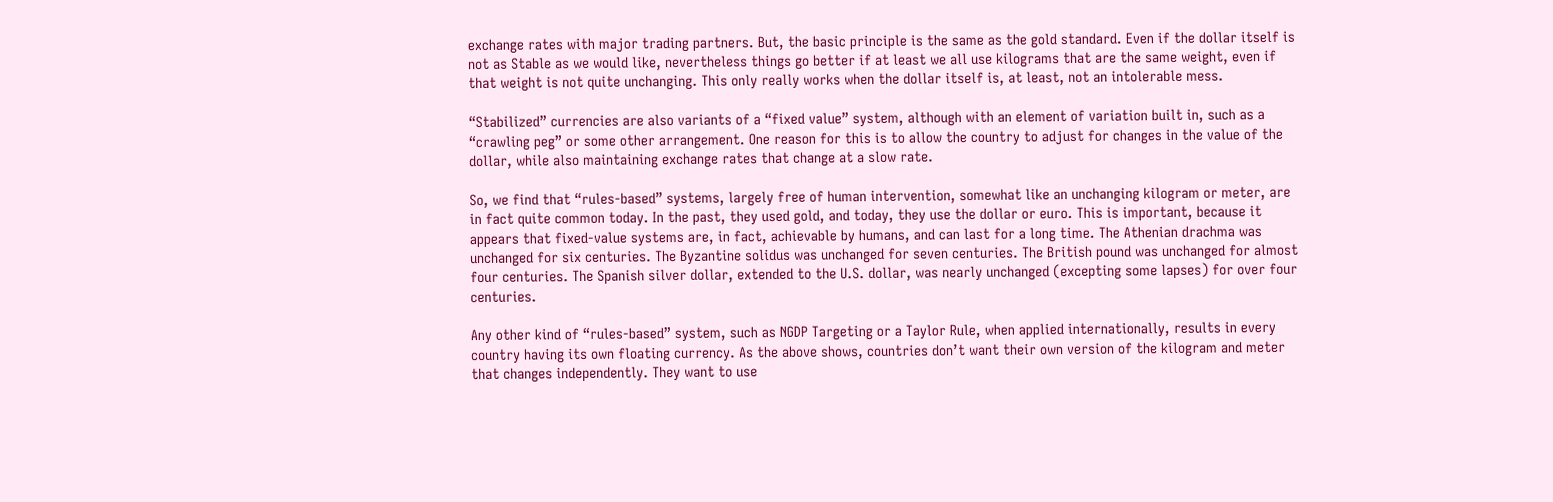exchange rates with major trading partners. But, the basic principle is the same as the gold standard. Even if the dollar itself is not as Stable as we would like, nevertheless things go better if at least we all use kilograms that are the same weight, even if that weight is not quite unchanging. This only really works when the dollar itself is, at least, not an intolerable mess.

“Stabilized” currencies are also variants of a “fixed value” system, although with an element of variation built in, such as a “crawling peg” or some other arrangement. One reason for this is to allow the country to adjust for changes in the value of the dollar, while also maintaining exchange rates that change at a slow rate.

So, we find that “rules-based” systems, largely free of human intervention, somewhat like an unchanging kilogram or meter, are in fact quite common today. In the past, they used gold, and today, they use the dollar or euro. This is important, because it appears that fixed-value systems are, in fact, achievable by humans, and can last for a long time. The Athenian drachma was unchanged for six centuries. The Byzantine solidus was unchanged for seven centuries. The British pound was unchanged for almost four centuries. The Spanish silver dollar, extended to the U.S. dollar, was nearly unchanged (excepting some lapses) for over four centuries.

Any other kind of “rules-based” system, such as NGDP Targeting or a Taylor Rule, when applied internationally, results in every country having its own floating currency. As the above shows, countries don’t want their own version of the kilogram and meter that changes independently. They want to use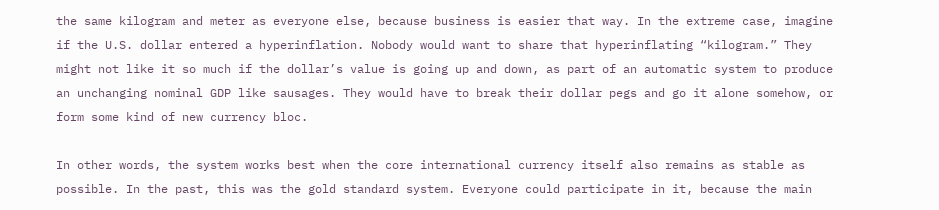the same kilogram and meter as everyone else, because business is easier that way. In the extreme case, imagine if the U.S. dollar entered a hyperinflation. Nobody would want to share that hyperinflating “kilogram.” They might not like it so much if the dollar’s value is going up and down, as part of an automatic system to produce an unchanging nominal GDP like sausages. They would have to break their dollar pegs and go it alone somehow, or form some kind of new currency bloc.

In other words, the system works best when the core international currency itself also remains as stable as possible. In the past, this was the gold standard system. Everyone could participate in it, because the main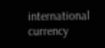international currency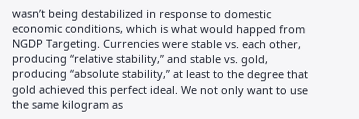wasn’t being destabilized in response to domestic economic conditions, which is what would happed from NGDP Targeting. Currencies were stable vs. each other, producing “relative stability,” and stable vs. gold, producing “absolute stability,” at least to the degree that gold achieved this perfect ideal. We not only want to use the same kilogram as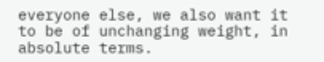everyone else, we also want it to be of unchanging weight, in absolute terms.